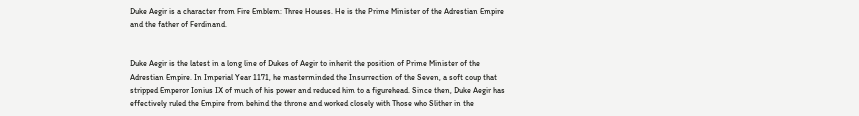Duke Aegir is a character from Fire Emblem: Three Houses. He is the Prime Minister of the Adrestian Empire and the father of Ferdinand.


Duke Aegir is the latest in a long line of Dukes of Aegir to inherit the position of Prime Minister of the Adrestian Empire. In Imperial Year 1171, he masterminded the Insurrection of the Seven, a soft coup that stripped Emperor Ionius IX of much of his power and reduced him to a figurehead. Since then, Duke Aegir has effectively ruled the Empire from behind the throne and worked closely with Those who Slither in the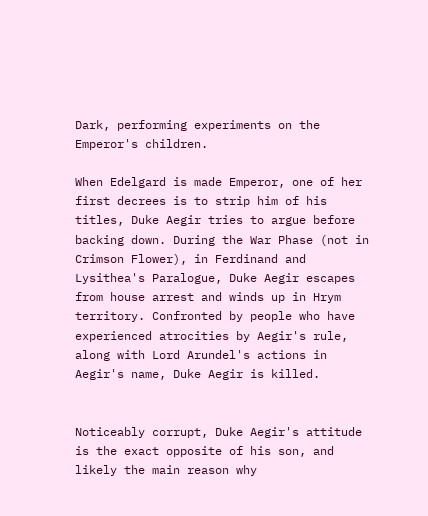Dark, performing experiments on the Emperor's children.

When Edelgard is made Emperor, one of her first decrees is to strip him of his titles, Duke Aegir tries to argue before backing down. During the War Phase (not in Crimson Flower), in Ferdinand and Lysithea's Paralogue, Duke Aegir escapes from house arrest and winds up in Hrym territory. Confronted by people who have experienced atrocities by Aegir's rule, along with Lord Arundel's actions in Aegir's name, Duke Aegir is killed.


Noticeably corrupt, Duke Aegir's attitude is the exact opposite of his son, and likely the main reason why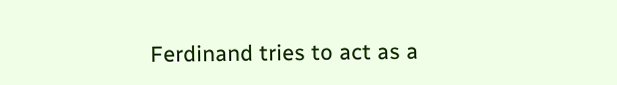Ferdinand tries to act as a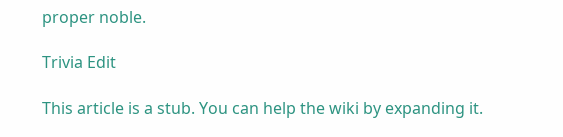proper noble.

Trivia Edit

This article is a stub. You can help the wiki by expanding it.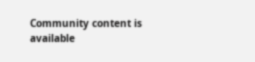Community content is available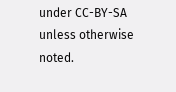under CC-BY-SA unless otherwise noted.